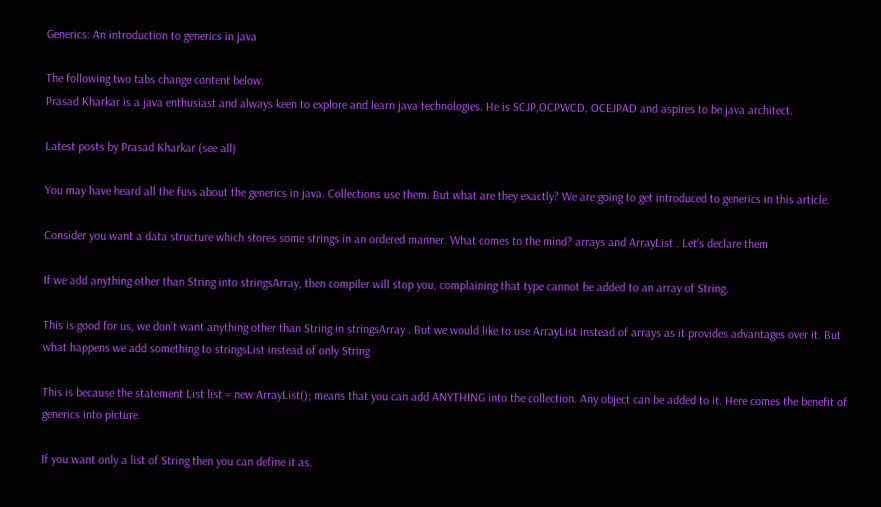Generics: An introduction to generics in java

The following two tabs change content below.
Prasad Kharkar is a java enthusiast and always keen to explore and learn java technologies. He is SCJP,OCPWCD, OCEJPAD and aspires to be java architect.

Latest posts by Prasad Kharkar (see all)

You may have heard all the fuss about the generics in java. Collections use them. But what are they exactly? We are going to get introduced to generics in this article.

Consider you want a data structure which stores some strings in an ordered manner. What comes to the mind? arrays and ArrayList . Let’s declare them

If we add anything other than String into stringsArray, then compiler will stop you, complaining that type cannot be added to an array of String.

This is good for us, we don’t want anything other than String in stringsArray . But we would like to use ArrayList instead of arrays as it provides advantages over it. But what happens we add something to stringsList instead of only String

This is because the statement List list = new ArrayList(); means that you can add ANYTHING into the collection. Any object can be added to it. Here comes the benefit of generics into picture.

If you want only a list of String then you can define it as.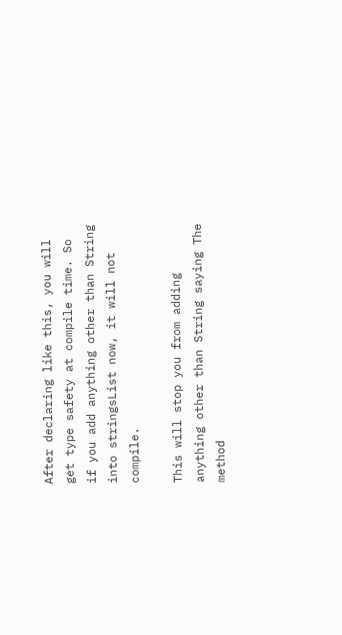After declaring like this, you will get type safety at compile time. So if you add anything other than String into stringsList now, it will not compile.

This will stop you from adding anything other than String saying The method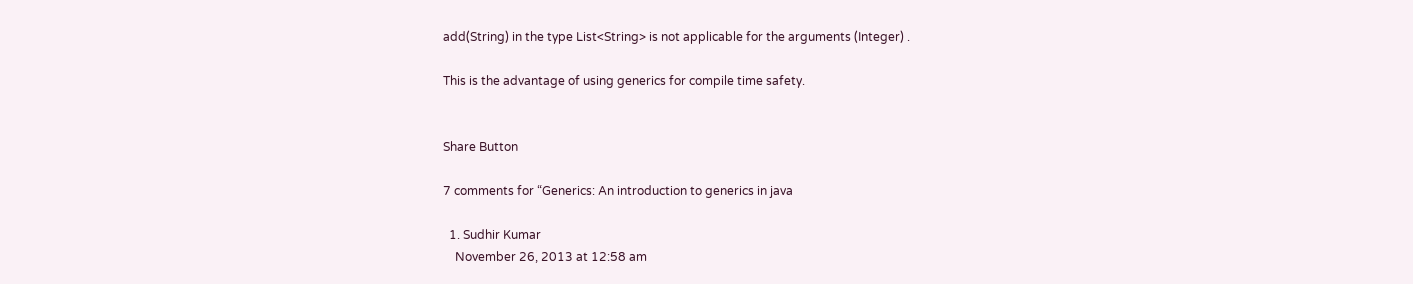add(String) in the type List<String> is not applicable for the arguments (Integer) .

This is the advantage of using generics for compile time safety.


Share Button

7 comments for “Generics: An introduction to generics in java

  1. Sudhir Kumar
    November 26, 2013 at 12:58 am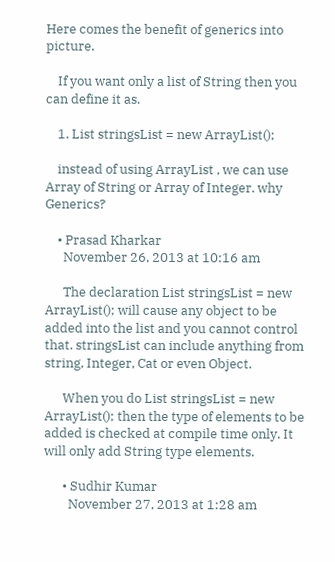Here comes the benefit of generics into picture.

    If you want only a list of String then you can define it as.

    1. List stringsList = new ArrayList();

    instead of using ArrayList , we can use Array of String or Array of Integer. why Generics?

    • Prasad Kharkar
      November 26, 2013 at 10:16 am

      The declaration List stringsList = new ArrayList(); will cause any object to be added into the list and you cannot control that. stringsList can include anything from string, Integer, Cat or even Object.

      When you do List stringsList = new ArrayList(); then the type of elements to be added is checked at compile time only. It will only add String type elements.

      • Sudhir Kumar
        November 27, 2013 at 1:28 am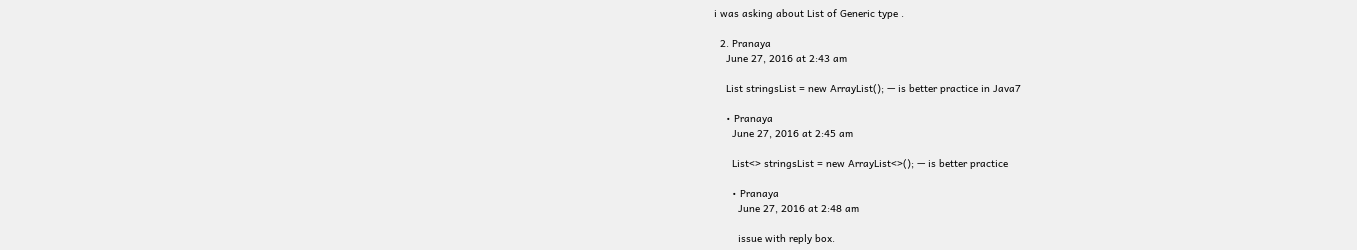i was asking about List of Generic type .

  2. Pranaya
    June 27, 2016 at 2:43 am

    List stringsList = new ArrayList(); — is better practice in Java7

    • Pranaya
      June 27, 2016 at 2:45 am

      List<> stringsList = new ArrayList<>(); — is better practice

      • Pranaya
        June 27, 2016 at 2:48 am

        issue with reply box.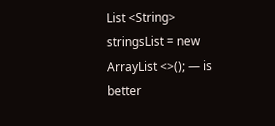List <String> stringsList = new ArrayList <>(); — is better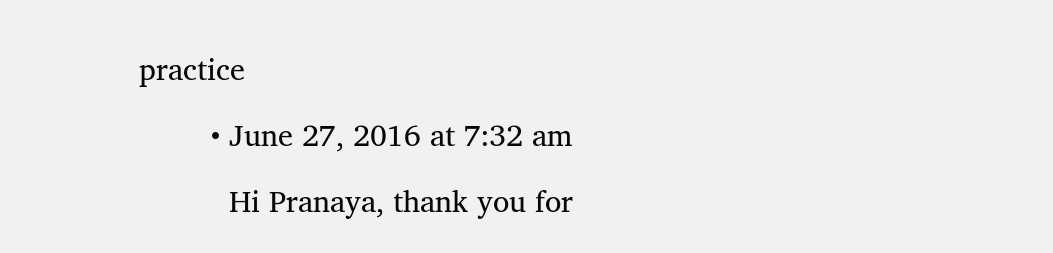practice

        • June 27, 2016 at 7:32 am

          Hi Pranaya, thank you for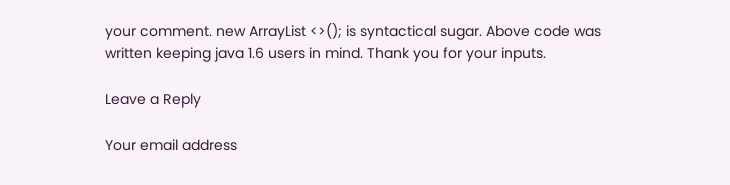your comment. new ArrayList <>(); is syntactical sugar. Above code was written keeping java 1.6 users in mind. Thank you for your inputs.

Leave a Reply

Your email address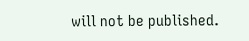will not be published.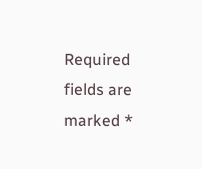Required fields are marked *